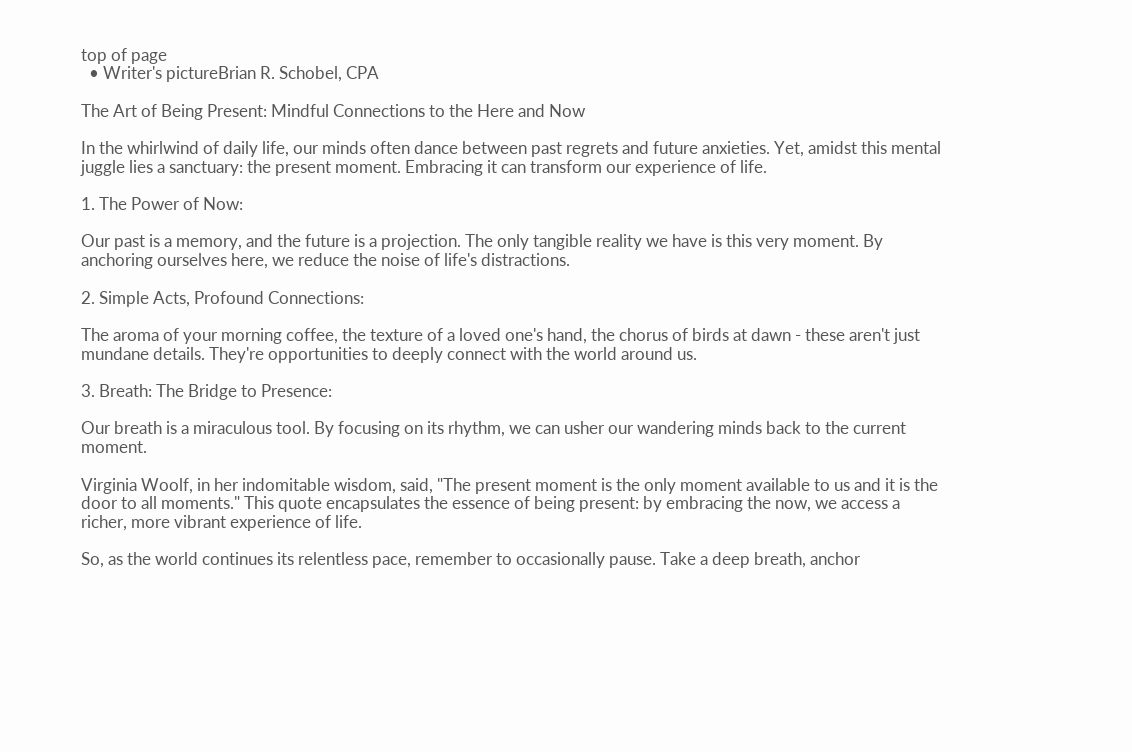top of page
  • Writer's pictureBrian R. Schobel, CPA

The Art of Being Present: Mindful Connections to the Here and Now

In the whirlwind of daily life, our minds often dance between past regrets and future anxieties. Yet, amidst this mental juggle lies a sanctuary: the present moment. Embracing it can transform our experience of life.

1. The Power of Now:

Our past is a memory, and the future is a projection. The only tangible reality we have is this very moment. By anchoring ourselves here, we reduce the noise of life's distractions.

2. Simple Acts, Profound Connections:

The aroma of your morning coffee, the texture of a loved one's hand, the chorus of birds at dawn - these aren't just mundane details. They're opportunities to deeply connect with the world around us.

3. Breath: The Bridge to Presence:

Our breath is a miraculous tool. By focusing on its rhythm, we can usher our wandering minds back to the current moment.

Virginia Woolf, in her indomitable wisdom, said, "The present moment is the only moment available to us and it is the door to all moments." This quote encapsulates the essence of being present: by embracing the now, we access a richer, more vibrant experience of life.

So, as the world continues its relentless pace, remember to occasionally pause. Take a deep breath, anchor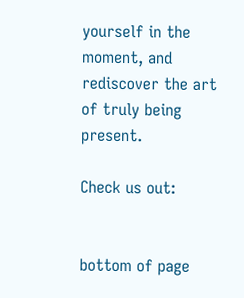yourself in the moment, and rediscover the art of truly being present.

Check us out:


bottom of page